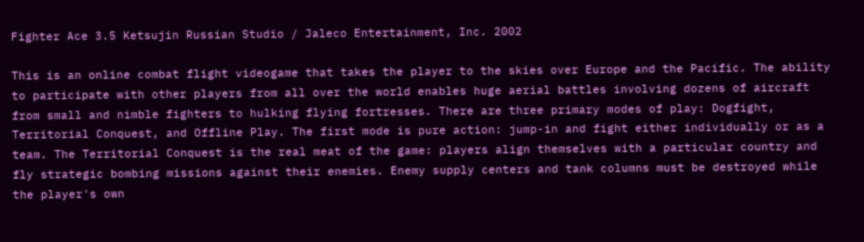Fighter Ace 3.5 Ketsujin Russian Studio / Jaleco Entertainment, Inc. 2002

This is an online combat flight videogame that takes the player to the skies over Europe and the Pacific. The ability to participate with other players from all over the world enables huge aerial battles involving dozens of aircraft from small and nimble fighters to hulking flying fortresses. There are three primary modes of play: Dogfight, Territorial Conquest, and Offline Play. The first mode is pure action: jump-in and fight either individually or as a team. The Territorial Conquest is the real meat of the game: players align themselves with a particular country and fly strategic bombing missions against their enemies. Enemy supply centers and tank columns must be destroyed while the player's own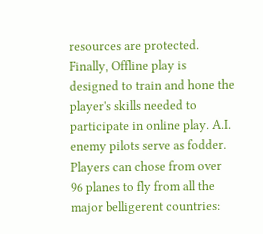resources are protected. Finally, Offline play is designed to train and hone the player's skills needed to participate in online play. A.I. enemy pilots serve as fodder. Players can chose from over 96 planes to fly from all the major belligerent countries: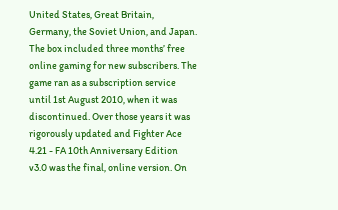United States, Great Britain, Germany, the Soviet Union, and Japan. The box included three months’ free online gaming for new subscribers. The game ran as a subscription service until 1st August 2010, when it was discontinued. Over those years it was rigorously updated and Fighter Ace 4.21 - FA 10th Anniversary Edition v3.0 was the final, online version. On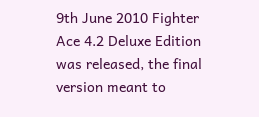9th June 2010 Fighter Ace 4.2 Deluxe Edition was released, the final version meant to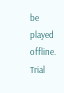be played offline.
Trial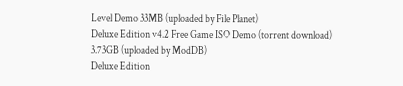Level Demo 33MB (uploaded by File Planet)
Deluxe Edition v4.2 Free Game ISO Demo (torrent download) 3.73GB (uploaded by ModDB)
Deluxe Edition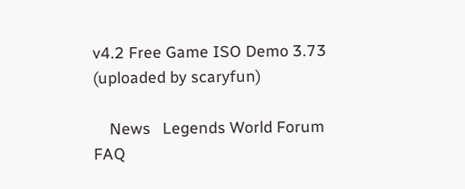v4.2 Free Game ISO Demo 3.73 (uploaded by scaryfun)

    News   Legends World Forum     FAQ